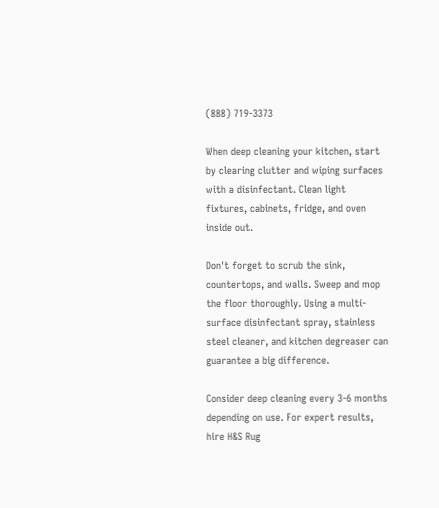(888) 719-3373

When deep cleaning your kitchen, start by clearing clutter and wiping surfaces with a disinfectant. Clean light fixtures, cabinets, fridge, and oven inside out.

Don't forget to scrub the sink, countertops, and walls. Sweep and mop the floor thoroughly. Using a multi-surface disinfectant spray, stainless steel cleaner, and kitchen degreaser can guarantee a big difference.

Consider deep cleaning every 3-6 months depending on use. For expert results, hire H&S Rug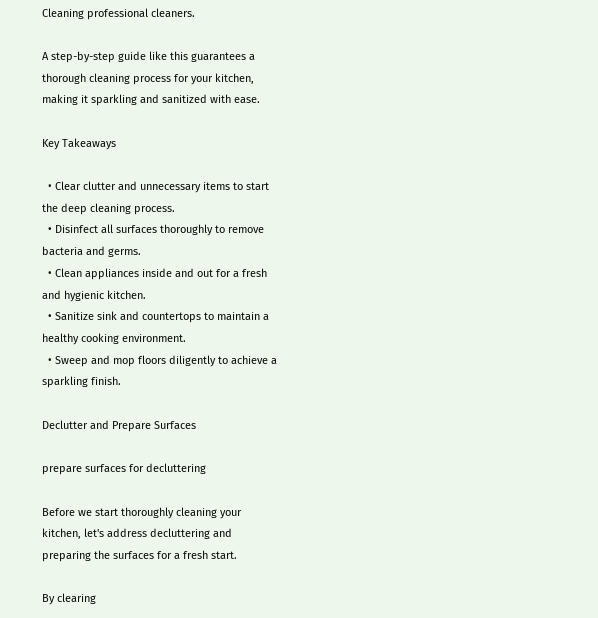Cleaning professional cleaners.

A step-by-step guide like this guarantees a thorough cleaning process for your kitchen, making it sparkling and sanitized with ease.

Key Takeaways

  • Clear clutter and unnecessary items to start the deep cleaning process.
  • Disinfect all surfaces thoroughly to remove bacteria and germs.
  • Clean appliances inside and out for a fresh and hygienic kitchen.
  • Sanitize sink and countertops to maintain a healthy cooking environment.
  • Sweep and mop floors diligently to achieve a sparkling finish.

Declutter and Prepare Surfaces

prepare surfaces for decluttering

Before we start thoroughly cleaning your kitchen, let's address decluttering and preparing the surfaces for a fresh start.

By clearing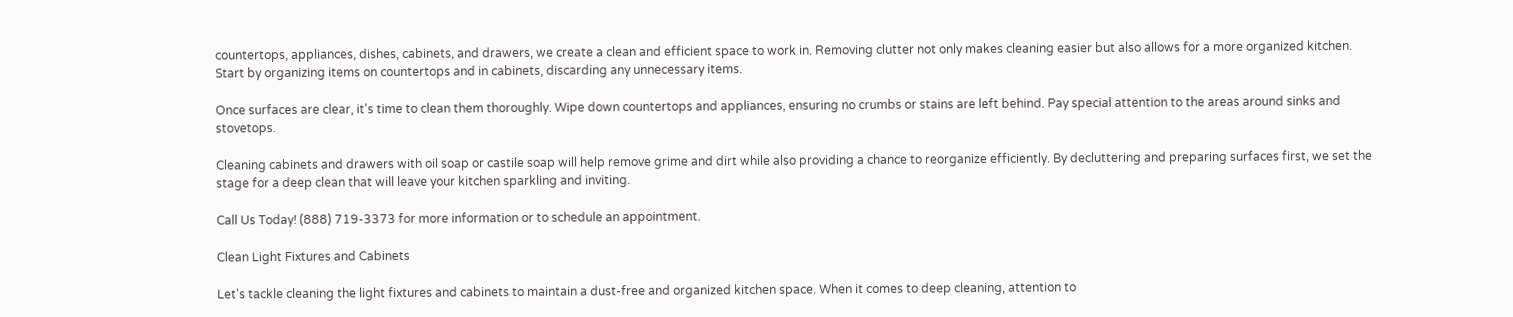countertops, appliances, dishes, cabinets, and drawers, we create a clean and efficient space to work in. Removing clutter not only makes cleaning easier but also allows for a more organized kitchen. Start by organizing items on countertops and in cabinets, discarding any unnecessary items.

Once surfaces are clear, it's time to clean them thoroughly. Wipe down countertops and appliances, ensuring no crumbs or stains are left behind. Pay special attention to the areas around sinks and stovetops.

Cleaning cabinets and drawers with oil soap or castile soap will help remove grime and dirt while also providing a chance to reorganize efficiently. By decluttering and preparing surfaces first, we set the stage for a deep clean that will leave your kitchen sparkling and inviting.

Call Us Today! (888) 719-3373 for more information or to schedule an appointment.

Clean Light Fixtures and Cabinets

Let's tackle cleaning the light fixtures and cabinets to maintain a dust-free and organized kitchen space. When it comes to deep cleaning, attention to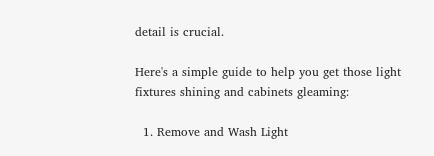detail is crucial.

Here's a simple guide to help you get those light fixtures shining and cabinets gleaming:

  1. Remove and Wash Light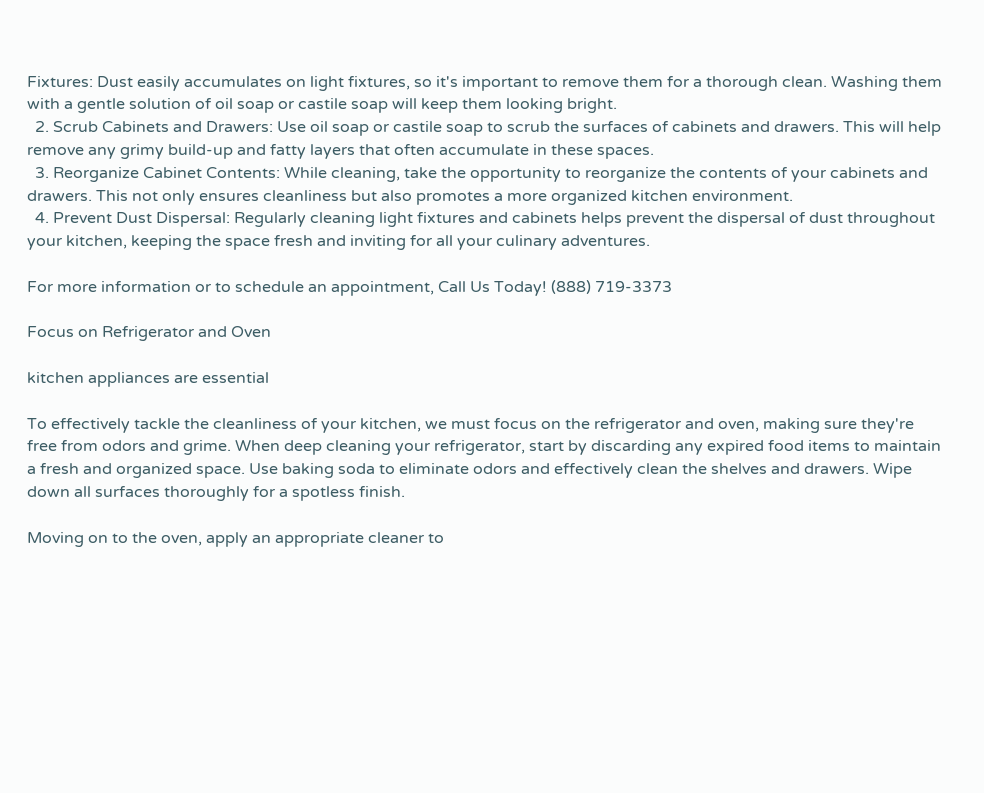Fixtures: Dust easily accumulates on light fixtures, so it's important to remove them for a thorough clean. Washing them with a gentle solution of oil soap or castile soap will keep them looking bright.
  2. Scrub Cabinets and Drawers: Use oil soap or castile soap to scrub the surfaces of cabinets and drawers. This will help remove any grimy build-up and fatty layers that often accumulate in these spaces.
  3. Reorganize Cabinet Contents: While cleaning, take the opportunity to reorganize the contents of your cabinets and drawers. This not only ensures cleanliness but also promotes a more organized kitchen environment.
  4. Prevent Dust Dispersal: Regularly cleaning light fixtures and cabinets helps prevent the dispersal of dust throughout your kitchen, keeping the space fresh and inviting for all your culinary adventures.

For more information or to schedule an appointment, Call Us Today! (888) 719-3373

Focus on Refrigerator and Oven

kitchen appliances are essential

To effectively tackle the cleanliness of your kitchen, we must focus on the refrigerator and oven, making sure they're free from odors and grime. When deep cleaning your refrigerator, start by discarding any expired food items to maintain a fresh and organized space. Use baking soda to eliminate odors and effectively clean the shelves and drawers. Wipe down all surfaces thoroughly for a spotless finish.

Moving on to the oven, apply an appropriate cleaner to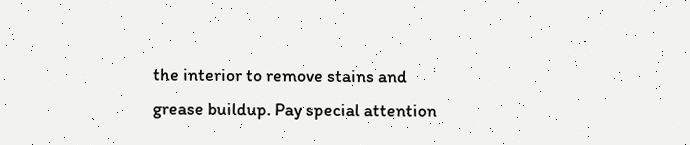the interior to remove stains and grease buildup. Pay special attention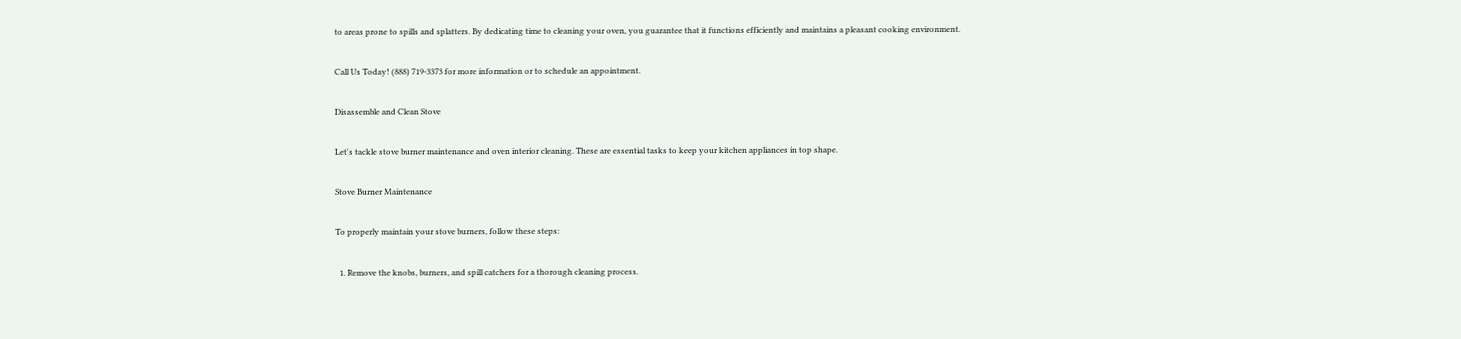to areas prone to spills and splatters. By dedicating time to cleaning your oven, you guarantee that it functions efficiently and maintains a pleasant cooking environment.

Call Us Today! (888) 719-3373 for more information or to schedule an appointment.

Disassemble and Clean Stove

Let's tackle stove burner maintenance and oven interior cleaning. These are essential tasks to keep your kitchen appliances in top shape.

Stove Burner Maintenance

To properly maintain your stove burners, follow these steps:

  1. Remove the knobs, burners, and spill catchers for a thorough cleaning process.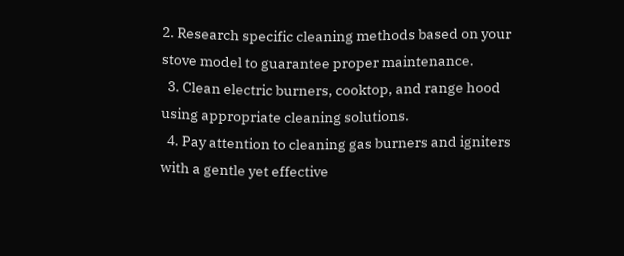2. Research specific cleaning methods based on your stove model to guarantee proper maintenance.
  3. Clean electric burners, cooktop, and range hood using appropriate cleaning solutions.
  4. Pay attention to cleaning gas burners and igniters with a gentle yet effective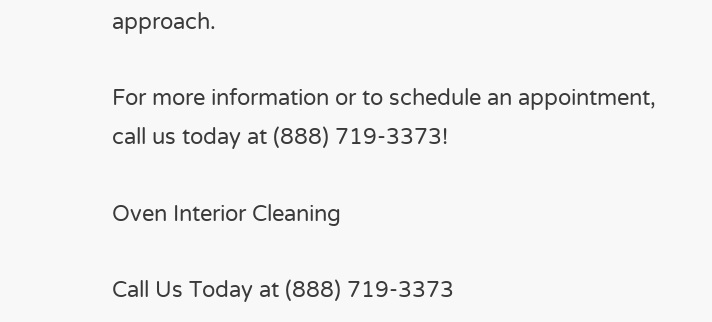approach.

For more information or to schedule an appointment, call us today at (888) 719-3373!

Oven Interior Cleaning

Call Us Today at (888) 719-3373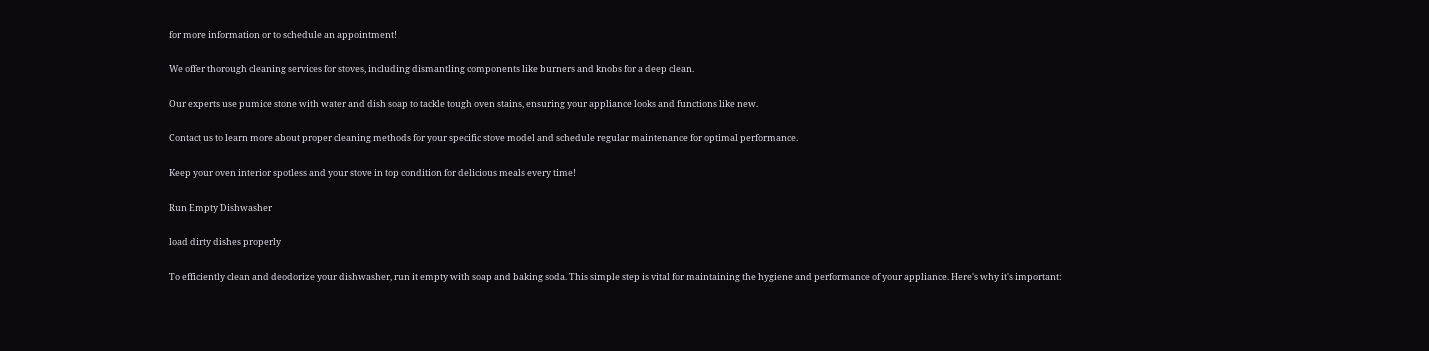for more information or to schedule an appointment!

We offer thorough cleaning services for stoves, including dismantling components like burners and knobs for a deep clean.

Our experts use pumice stone with water and dish soap to tackle tough oven stains, ensuring your appliance looks and functions like new.

Contact us to learn more about proper cleaning methods for your specific stove model and schedule regular maintenance for optimal performance.

Keep your oven interior spotless and your stove in top condition for delicious meals every time!

Run Empty Dishwasher

load dirty dishes properly

To efficiently clean and deodorize your dishwasher, run it empty with soap and baking soda. This simple step is vital for maintaining the hygiene and performance of your appliance. Here's why it's important: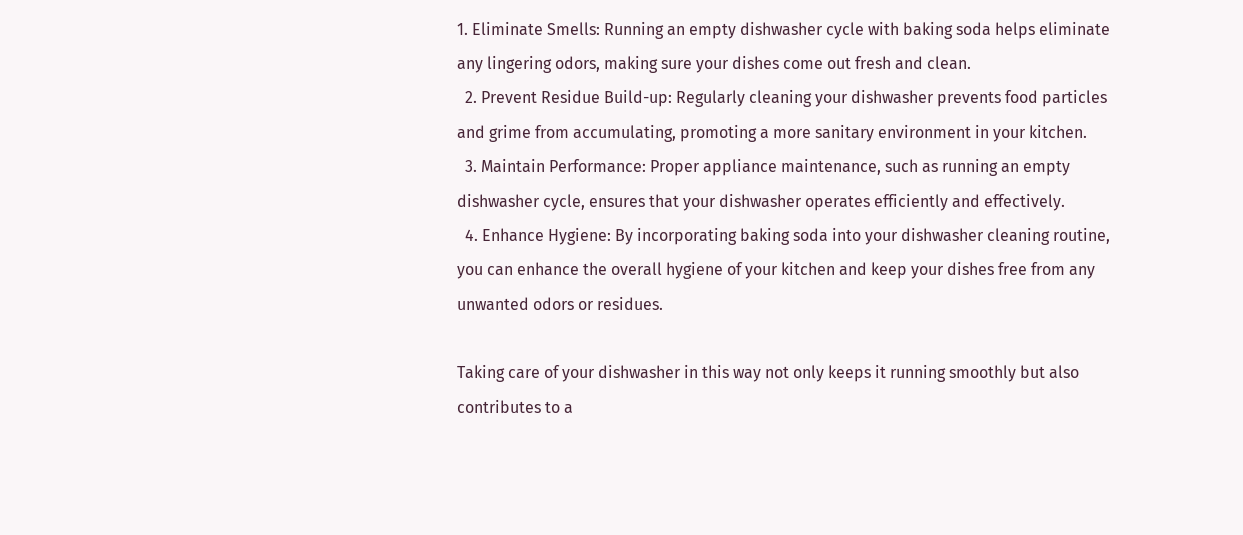1. Eliminate Smells: Running an empty dishwasher cycle with baking soda helps eliminate any lingering odors, making sure your dishes come out fresh and clean.
  2. Prevent Residue Build-up: Regularly cleaning your dishwasher prevents food particles and grime from accumulating, promoting a more sanitary environment in your kitchen.
  3. Maintain Performance: Proper appliance maintenance, such as running an empty dishwasher cycle, ensures that your dishwasher operates efficiently and effectively.
  4. Enhance Hygiene: By incorporating baking soda into your dishwasher cleaning routine, you can enhance the overall hygiene of your kitchen and keep your dishes free from any unwanted odors or residues.

Taking care of your dishwasher in this way not only keeps it running smoothly but also contributes to a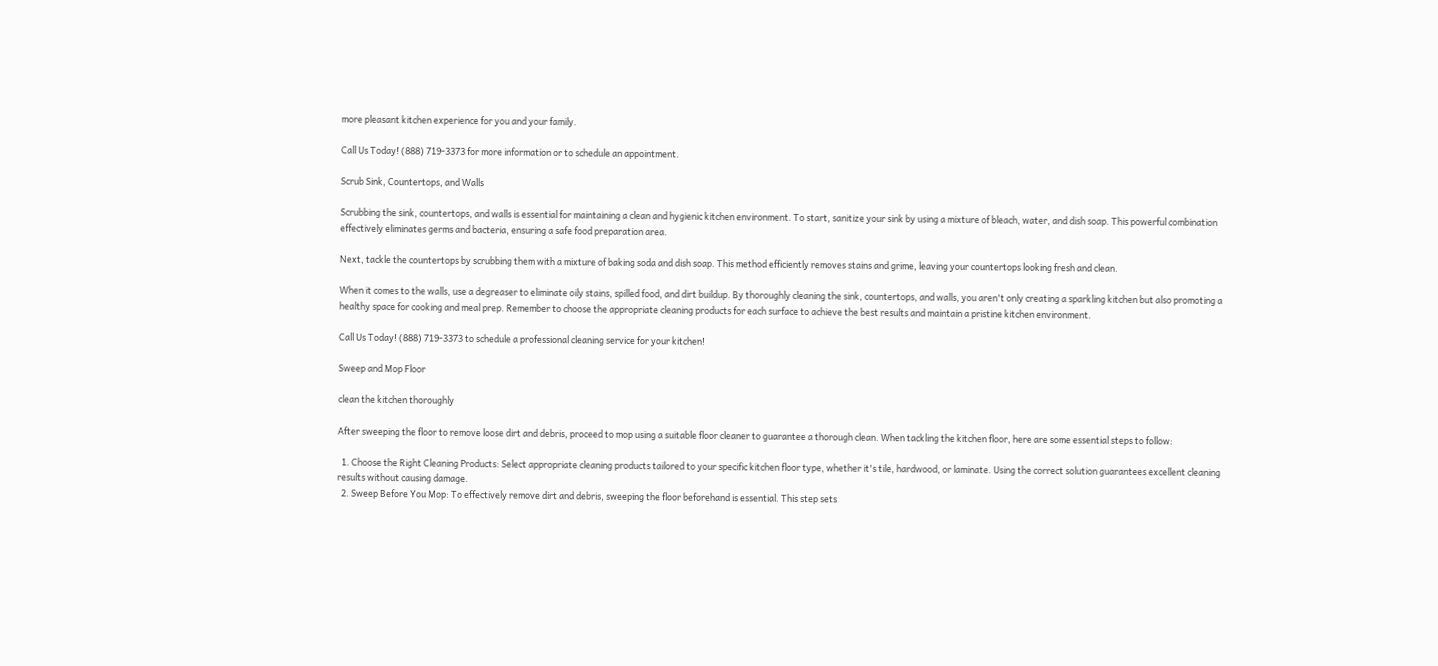more pleasant kitchen experience for you and your family.

Call Us Today! (888) 719-3373 for more information or to schedule an appointment.

Scrub Sink, Countertops, and Walls

Scrubbing the sink, countertops, and walls is essential for maintaining a clean and hygienic kitchen environment. To start, sanitize your sink by using a mixture of bleach, water, and dish soap. This powerful combination effectively eliminates germs and bacteria, ensuring a safe food preparation area.

Next, tackle the countertops by scrubbing them with a mixture of baking soda and dish soap. This method efficiently removes stains and grime, leaving your countertops looking fresh and clean.

When it comes to the walls, use a degreaser to eliminate oily stains, spilled food, and dirt buildup. By thoroughly cleaning the sink, countertops, and walls, you aren't only creating a sparkling kitchen but also promoting a healthy space for cooking and meal prep. Remember to choose the appropriate cleaning products for each surface to achieve the best results and maintain a pristine kitchen environment.

Call Us Today! (888) 719-3373 to schedule a professional cleaning service for your kitchen!

Sweep and Mop Floor

clean the kitchen thoroughly

After sweeping the floor to remove loose dirt and debris, proceed to mop using a suitable floor cleaner to guarantee a thorough clean. When tackling the kitchen floor, here are some essential steps to follow:

  1. Choose the Right Cleaning Products: Select appropriate cleaning products tailored to your specific kitchen floor type, whether it's tile, hardwood, or laminate. Using the correct solution guarantees excellent cleaning results without causing damage.
  2. Sweep Before You Mop: To effectively remove dirt and debris, sweeping the floor beforehand is essential. This step sets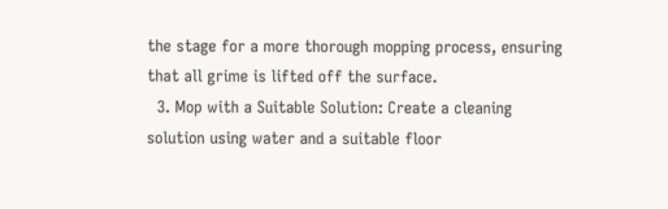the stage for a more thorough mopping process, ensuring that all grime is lifted off the surface.
  3. Mop with a Suitable Solution: Create a cleaning solution using water and a suitable floor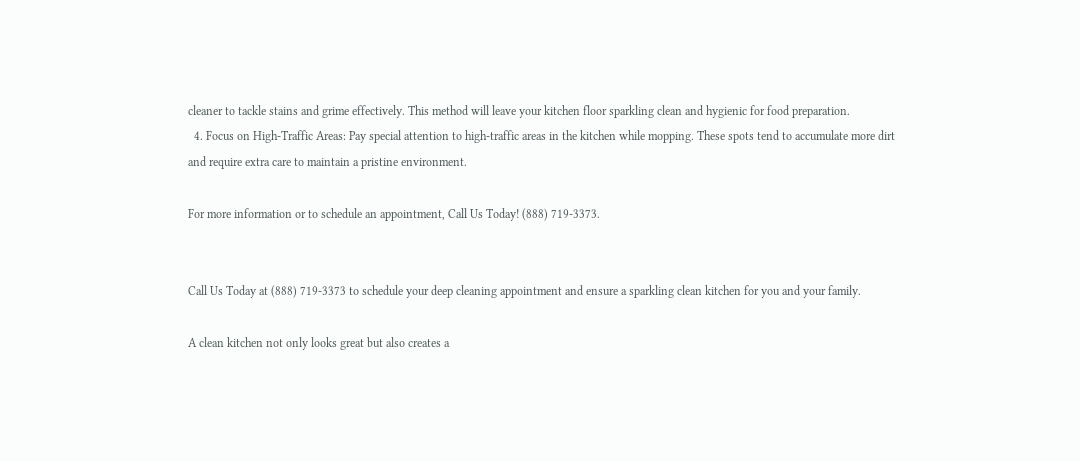cleaner to tackle stains and grime effectively. This method will leave your kitchen floor sparkling clean and hygienic for food preparation.
  4. Focus on High-Traffic Areas: Pay special attention to high-traffic areas in the kitchen while mopping. These spots tend to accumulate more dirt and require extra care to maintain a pristine environment.

For more information or to schedule an appointment, Call Us Today! (888) 719-3373.


Call Us Today at (888) 719-3373 to schedule your deep cleaning appointment and ensure a sparkling clean kitchen for you and your family.

A clean kitchen not only looks great but also creates a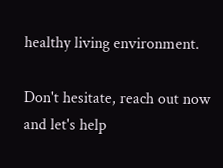healthy living environment.

Don't hesitate, reach out now and let's help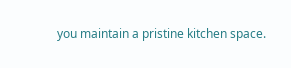you maintain a pristine kitchen space.